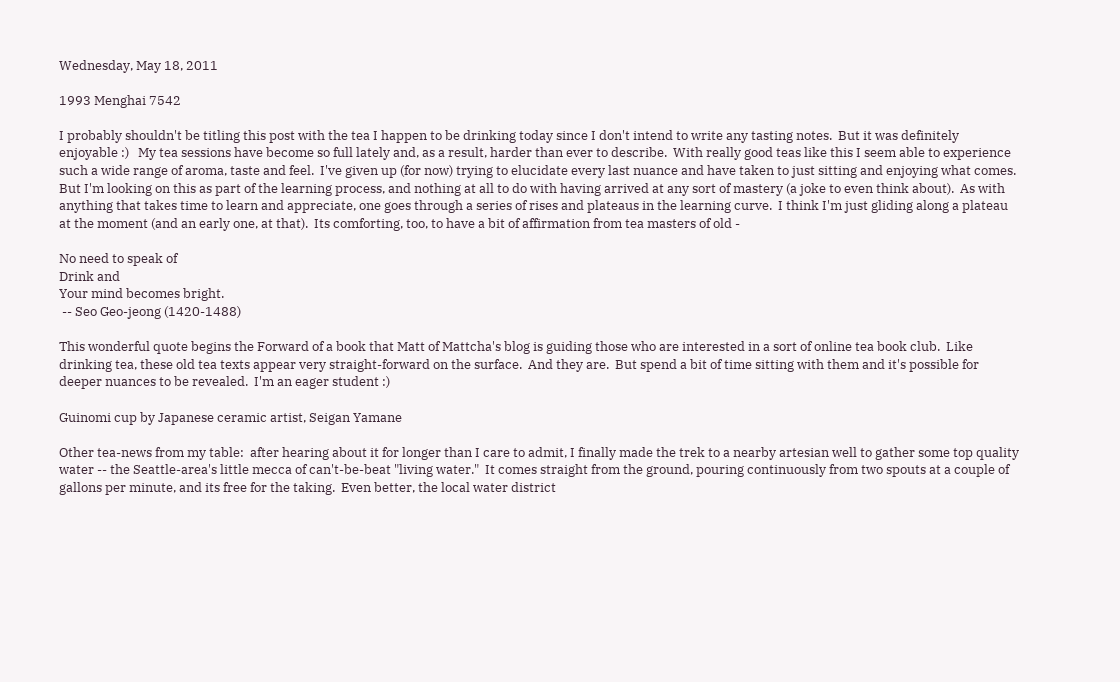Wednesday, May 18, 2011

1993 Menghai 7542

I probably shouldn't be titling this post with the tea I happen to be drinking today since I don't intend to write any tasting notes.  But it was definitely enjoyable :)   My tea sessions have become so full lately and, as a result, harder than ever to describe.  With really good teas like this I seem able to experience such a wide range of aroma, taste and feel.  I've given up (for now) trying to elucidate every last nuance and have taken to just sitting and enjoying what comes.  But I'm looking on this as part of the learning process, and nothing at all to do with having arrived at any sort of mastery (a joke to even think about).  As with anything that takes time to learn and appreciate, one goes through a series of rises and plateaus in the learning curve.  I think I'm just gliding along a plateau at the moment (and an early one, at that).  Its comforting, too, to have a bit of affirmation from tea masters of old -

No need to speak of
Drink and
Your mind becomes bright.
 -- Seo Geo-jeong (1420-1488)

This wonderful quote begins the Forward of a book that Matt of Mattcha's blog is guiding those who are interested in a sort of online tea book club.  Like drinking tea, these old tea texts appear very straight-forward on the surface.  And they are.  But spend a bit of time sitting with them and it's possible for deeper nuances to be revealed.  I'm an eager student :)

Guinomi cup by Japanese ceramic artist, Seigan Yamane

Other tea-news from my table:  after hearing about it for longer than I care to admit, I finally made the trek to a nearby artesian well to gather some top quality water -- the Seattle-area's little mecca of can't-be-beat "living water."  It comes straight from the ground, pouring continuously from two spouts at a couple of gallons per minute, and its free for the taking.  Even better, the local water district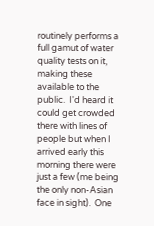routinely performs a full gamut of water quality tests on it, making these available to the public.  I'd heard it could get crowded there with lines of people but when I arrived early this morning there were just a few (me being the only non-Asian face in sight).  One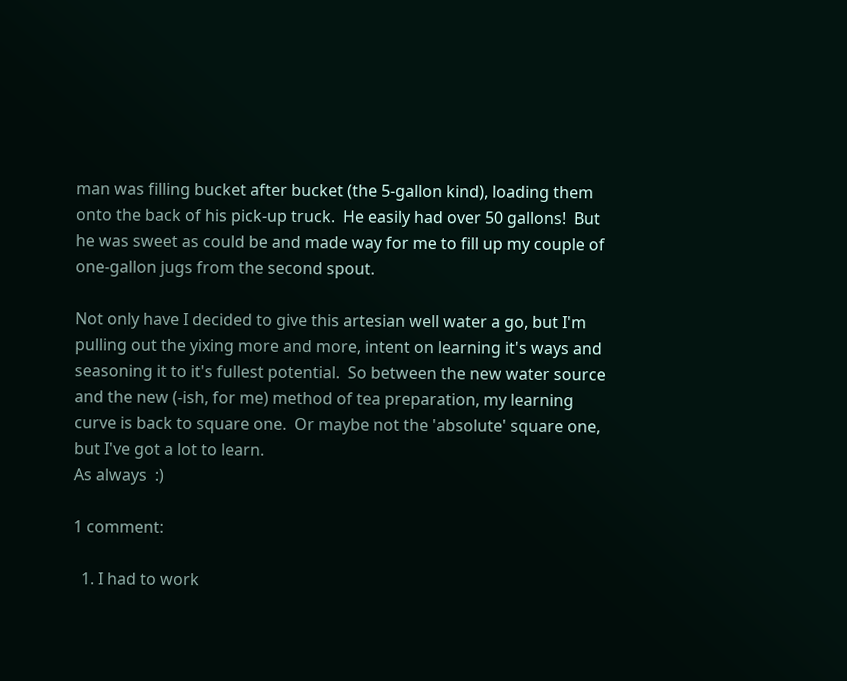man was filling bucket after bucket (the 5-gallon kind), loading them onto the back of his pick-up truck.  He easily had over 50 gallons!  But he was sweet as could be and made way for me to fill up my couple of one-gallon jugs from the second spout.

Not only have I decided to give this artesian well water a go, but I'm pulling out the yixing more and more, intent on learning it's ways and seasoning it to it's fullest potential.  So between the new water source and the new (-ish, for me) method of tea preparation, my learning curve is back to square one.  Or maybe not the 'absolute' square one, but I've got a lot to learn.
As always  :)

1 comment:

  1. I had to work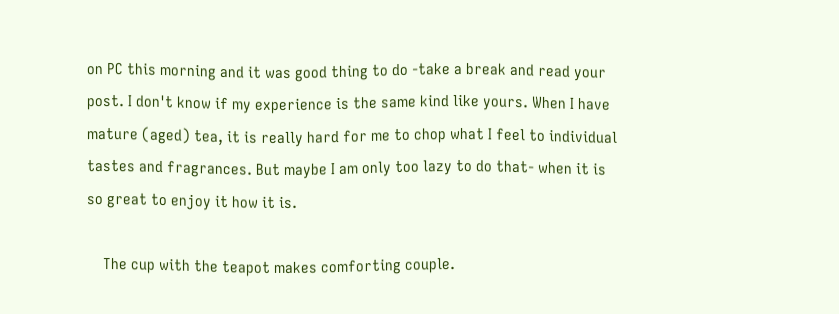on PC this morning and it was good thing to do -take a break and read your post. I don't know if my experience is the same kind like yours. When I have mature (aged) tea, it is really hard for me to chop what I feel to individual tastes and fragrances. But maybe I am only too lazy to do that- when it is so great to enjoy it how it is.

    The cup with the teapot makes comforting couple.